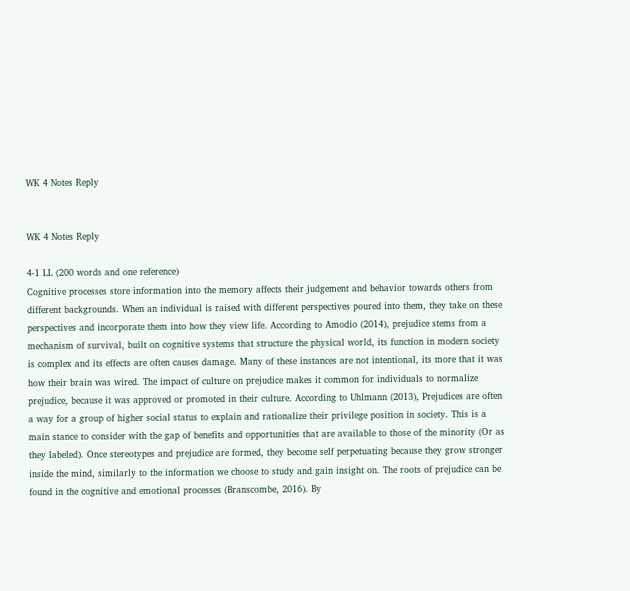WK 4 Notes Reply


WK 4 Notes Reply

4-1 LL (200 words and one reference)
Cognitive processes store information into the memory affects their judgement and behavior towards others from different backgrounds. When an individual is raised with different perspectives poured into them, they take on these perspectives and incorporate them into how they view life. According to Amodio (2014), prejudice stems from a mechanism of survival, built on cognitive systems that structure the physical world, its function in modern society is complex and its effects are often causes damage. Many of these instances are not intentional, its more that it was how their brain was wired. The impact of culture on prejudice makes it common for individuals to normalize prejudice, because it was approved or promoted in their culture. According to Uhlmann (2013), Prejudices are often a way for a group of higher social status to explain and rationalize their privilege position in society. This is a main stance to consider with the gap of benefits and opportunities that are available to those of the minority (Or as they labeled). Once stereotypes and prejudice are formed, they become self perpetuating because they grow stronger inside the mind, similarly to the information we choose to study and gain insight on. The roots of prejudice can be found in the cognitive and emotional processes (Branscombe, 2016). By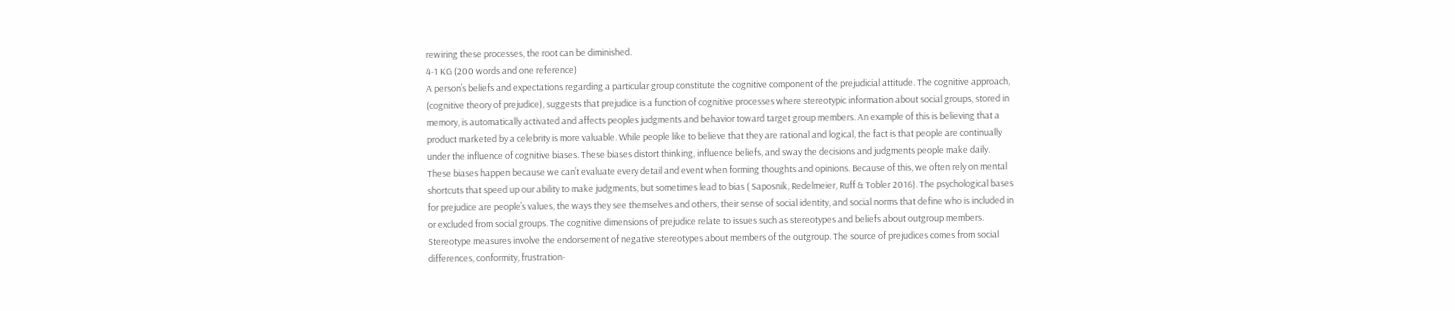rewiring these processes, the root can be diminished.
4-1 KG (200 words and one reference)
A person’s beliefs and expectations regarding a particular group constitute the cognitive component of the prejudicial attitude. The cognitive approach, (cognitive theory of prejudice), suggests that prejudice is a function of cognitive processes where stereotypic information about social groups, stored in memory, is automatically activated and affects peoples judgments and behavior toward target group members. An example of this is believing that a product marketed by a celebrity is more valuable. While people like to believe that they are rational and logical, the fact is that people are continually under the influence of cognitive biases. These biases distort thinking, influence beliefs, and sway the decisions and judgments people make daily. These biases happen because we can’t evaluate every detail and event when forming thoughts and opinions. Because of this, we often rely on mental shortcuts that speed up our ability to make judgments, but sometimes lead to bias ( Saposnik, Redelmeier, Ruff & Tobler 2016). The psychological bases for prejudice are people’s values, the ways they see themselves and others, their sense of social identity, and social norms that define who is included in or excluded from social groups. The cognitive dimensions of prejudice relate to issues such as stereotypes and beliefs about outgroup members. Stereotype measures involve the endorsement of negative stereotypes about members of the outgroup. The source of prejudices comes from social differences, conformity, frustration-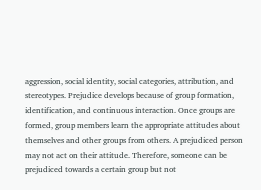aggression, social identity, social categories, attribution, and stereotypes. Prejudice develops because of group formation, identification, and continuous interaction. Once groups are formed, group members learn the appropriate attitudes about themselves and other groups from others. A prejudiced person may not act on their attitude. Therefore, someone can be prejudiced towards a certain group but not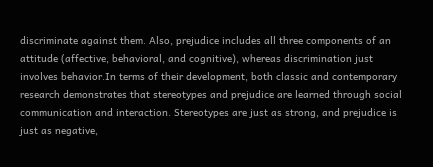discriminate against them. Also, prejudice includes all three components of an attitude (affective, behavioral, and cognitive), whereas discrimination just involves behavior.In terms of their development, both classic and contemporary research demonstrates that stereotypes and prejudice are learned through social communication and interaction. Stereotypes are just as strong, and prejudice is just as negative,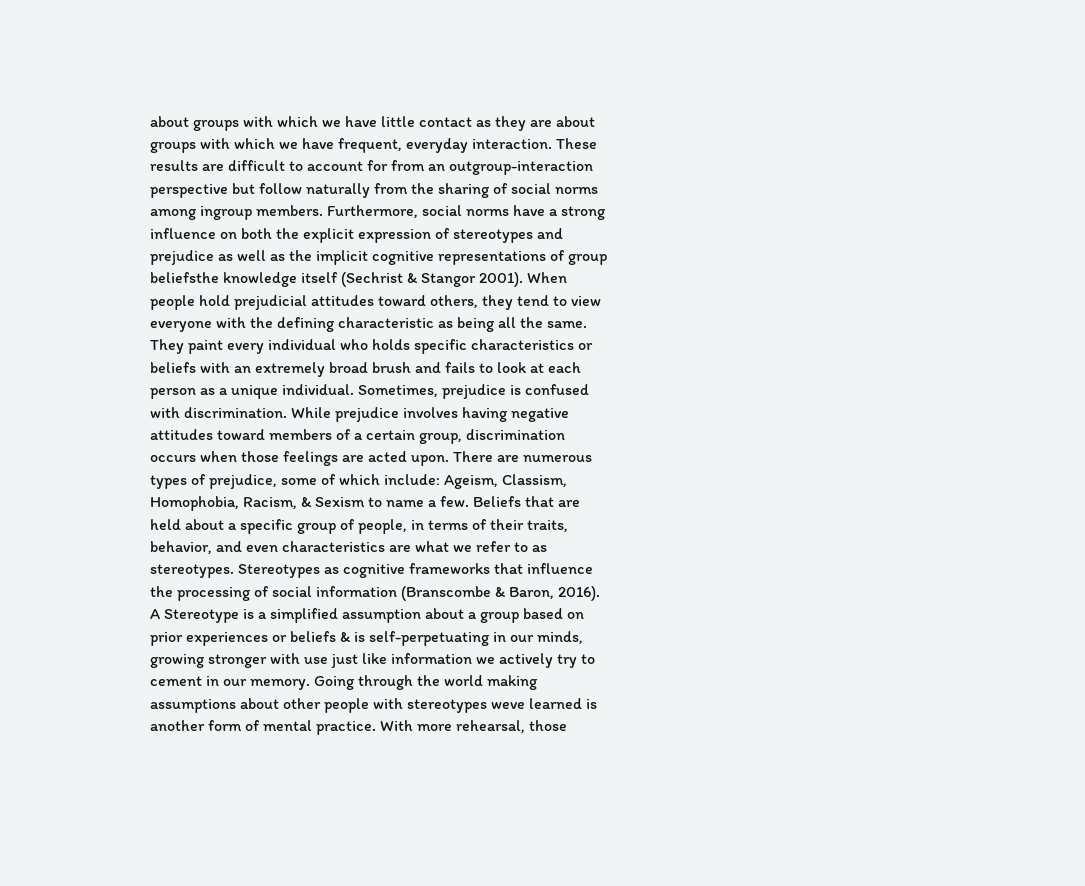about groups with which we have little contact as they are about groups with which we have frequent, everyday interaction. These results are difficult to account for from an outgroup-interaction perspective but follow naturally from the sharing of social norms among ingroup members. Furthermore, social norms have a strong influence on both the explicit expression of stereotypes and prejudice as well as the implicit cognitive representations of group beliefsthe knowledge itself (Sechrist & Stangor 2001). When people hold prejudicial attitudes toward others, they tend to view everyone with the defining characteristic as being all the same. They paint every individual who holds specific characteristics or beliefs with an extremely broad brush and fails to look at each person as a unique individual. Sometimes, prejudice is confused with discrimination. While prejudice involves having negative attitudes toward members of a certain group, discrimination occurs when those feelings are acted upon. There are numerous types of prejudice, some of which include: Ageism, Classism, Homophobia, Racism, & Sexism to name a few. Beliefs that are held about a specific group of people, in terms of their traits, behavior, and even characteristics are what we refer to as stereotypes. Stereotypes as cognitive frameworks that influence the processing of social information (Branscombe & Baron, 2016). A Stereotype is a simplified assumption about a group based on prior experiences or beliefs & is self-perpetuating in our minds, growing stronger with use just like information we actively try to cement in our memory. Going through the world making assumptions about other people with stereotypes weve learned is another form of mental practice. With more rehearsal, those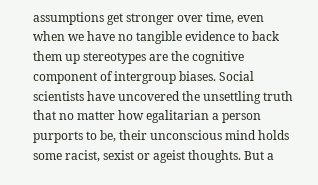assumptions get stronger over time, even when we have no tangible evidence to back them up stereotypes are the cognitive component of intergroup biases. Social scientists have uncovered the unsettling truth that no matter how egalitarian a person purports to be, their unconscious mind holds some racist, sexist or ageist thoughts. But a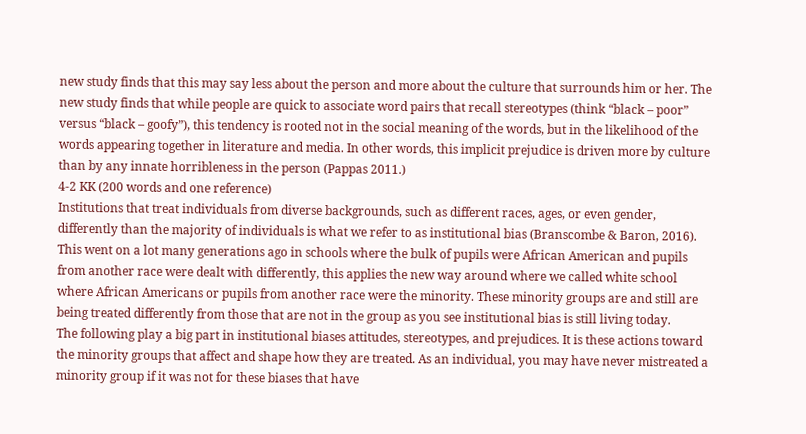new study finds that this may say less about the person and more about the culture that surrounds him or her. The new study finds that while people are quick to associate word pairs that recall stereotypes (think “black – poor” versus “black – goofy”), this tendency is rooted not in the social meaning of the words, but in the likelihood of the words appearing together in literature and media. In other words, this implicit prejudice is driven more by culture than by any innate horribleness in the person (Pappas 2011.)
4-2 KK (200 words and one reference)
Institutions that treat individuals from diverse backgrounds, such as different races, ages, or even gender, differently than the majority of individuals is what we refer to as institutional bias (Branscombe & Baron, 2016). This went on a lot many generations ago in schools where the bulk of pupils were African American and pupils from another race were dealt with differently, this applies the new way around where we called white school where African Americans or pupils from another race were the minority. These minority groups are and still are being treated differently from those that are not in the group as you see institutional bias is still living today.
The following play a big part in institutional biases attitudes, stereotypes, and prejudices. It is these actions toward the minority groups that affect and shape how they are treated. As an individual, you may have never mistreated a minority group if it was not for these biases that have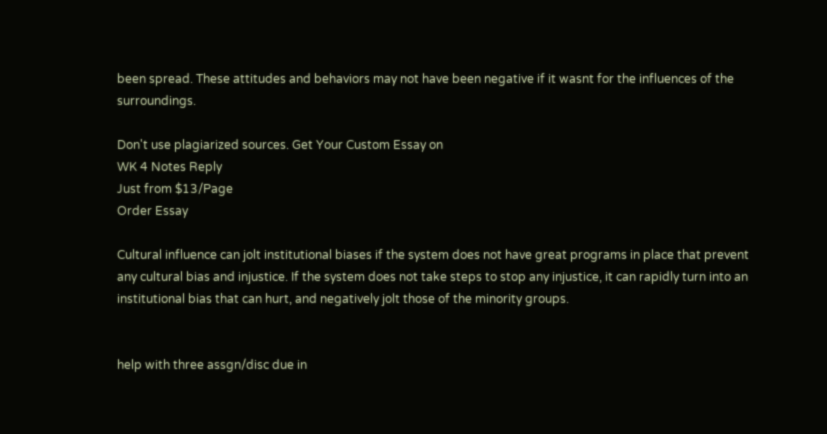been spread. These attitudes and behaviors may not have been negative if it wasnt for the influences of the surroundings.

Don't use plagiarized sources. Get Your Custom Essay on
WK 4 Notes Reply
Just from $13/Page
Order Essay

Cultural influence can jolt institutional biases if the system does not have great programs in place that prevent any cultural bias and injustice. If the system does not take steps to stop any injustice, it can rapidly turn into an institutional bias that can hurt, and negatively jolt those of the minority groups.


help with three assgn/disc due in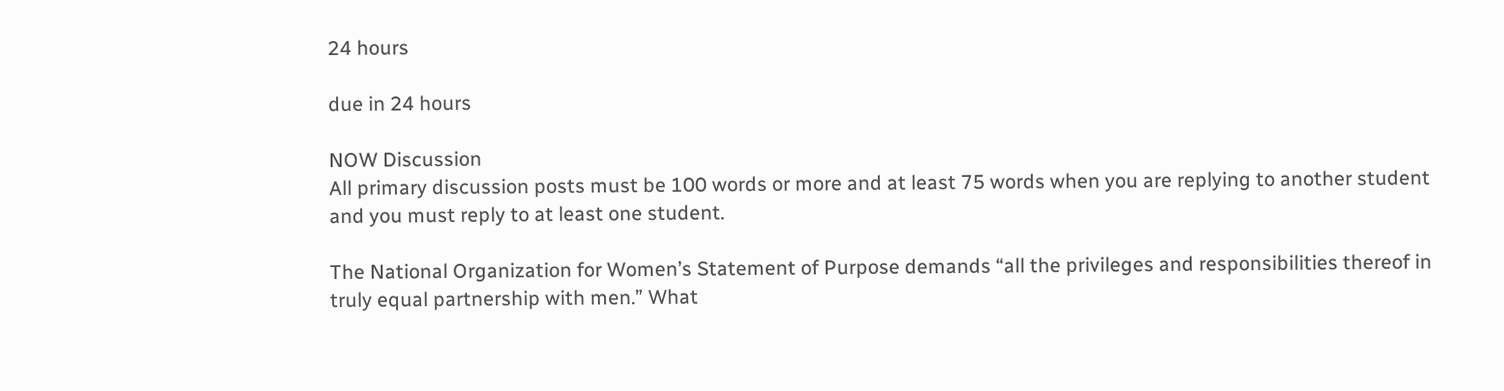24 hours

due in 24 hours

NOW Discussion
All primary discussion posts must be 100 words or more and at least 75 words when you are replying to another student and you must reply to at least one student.

The National Organization for Women’s Statement of Purpose demands “all the privileges and responsibilities thereof in truly equal partnership with men.” What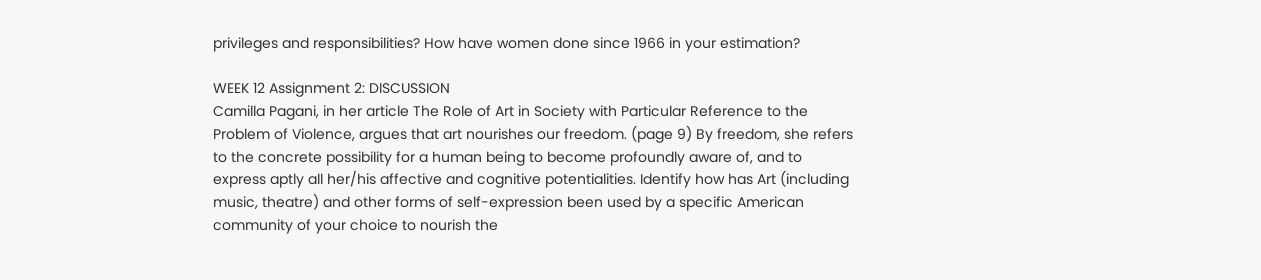privileges and responsibilities? How have women done since 1966 in your estimation?

WEEK 12 Assignment 2: DISCUSSION
Camilla Pagani, in her article The Role of Art in Society with Particular Reference to the Problem of Violence, argues that art nourishes our freedom. (page 9) By freedom, she refers to the concrete possibility for a human being to become profoundly aware of, and to express aptly all her/his affective and cognitive potentialities. Identify how has Art (including music, theatre) and other forms of self-expression been used by a specific American community of your choice to nourish the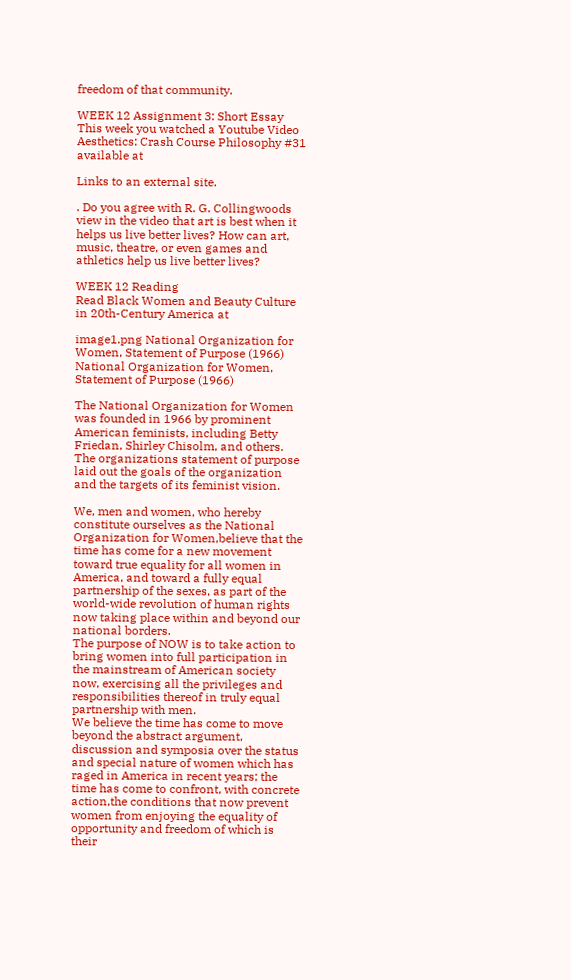freedom of that community.

WEEK 12 Assignment 3: Short Essay
This week you watched a Youtube Video Aesthetics: Crash Course Philosophy #31 available at

Links to an external site.

. Do you agree with R. G. Collingwoods view in the video that art is best when it helps us live better lives? How can art, music, theatre, or even games and athletics help us live better lives?

WEEK 12 Reading
Read Black Women and Beauty Culture in 20th-Century America at

image1.png National Organization for Women, Statement of Purpose (1966)
National Organization for Women, Statement of Purpose (1966)

The National Organization for Women was founded in 1966 by prominent American feminists, including Betty Friedan, Shirley Chisolm, and others. The organizations statement of purpose laid out the goals of the organization and the targets of its feminist vision.

We, men and women, who hereby constitute ourselves as the National Organization for Women,believe that the time has come for a new movement toward true equality for all women in America, and toward a fully equal partnership of the sexes, as part of the world-wide revolution of human rights now taking place within and beyond our national borders.
The purpose of NOW is to take action to bring women into full participation in the mainstream of American society now, exercising all the privileges and responsibilities thereof in truly equal partnership with men.
We believe the time has come to move beyond the abstract argument, discussion and symposia over the status and special nature of women which has raged in America in recent years; the time has come to confront, with concrete action,the conditions that now prevent women from enjoying the equality of opportunity and freedom of which is their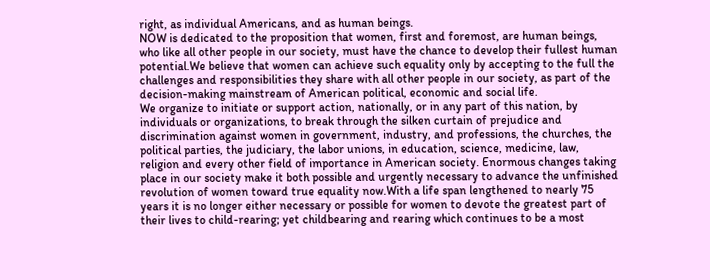right, as individual Americans, and as human beings.
NOW is dedicated to the proposition that women, first and foremost, are human beings, who like all other people in our society, must have the chance to develop their fullest human potential.We believe that women can achieve such equality only by accepting to the full the challenges and responsibilities they share with all other people in our society, as part of the decision-making mainstream of American political, economic and social life.
We organize to initiate or support action, nationally, or in any part of this nation, by individuals or organizations, to break through the silken curtain of prejudice and discrimination against women in government, industry, and professions, the churches, the political parties, the judiciary, the labor unions, in education, science, medicine, law, religion and every other field of importance in American society. Enormous changes taking place in our society make it both possible and urgently necessary to advance the unfinished revolution of women toward true equality now.With a life span lengthened to nearly 75 years it is no longer either necessary or possible for women to devote the greatest part of their lives to child-rearing; yet childbearing and rearing which continues to be a most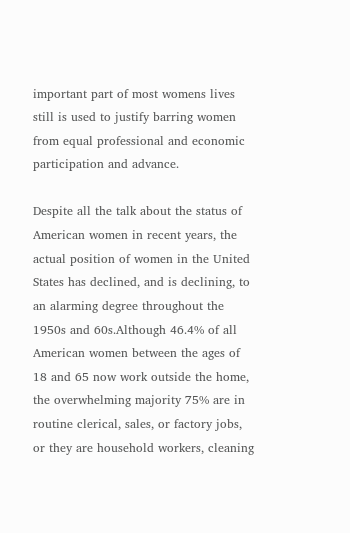important part of most womens lives still is used to justify barring women from equal professional and economic participation and advance.

Despite all the talk about the status of American women in recent years, the actual position of women in the United States has declined, and is declining, to an alarming degree throughout the 1950s and 60s.Although 46.4% of all American women between the ages of 18 and 65 now work outside the home, the overwhelming majority 75% are in routine clerical, sales, or factory jobs, or they are household workers, cleaning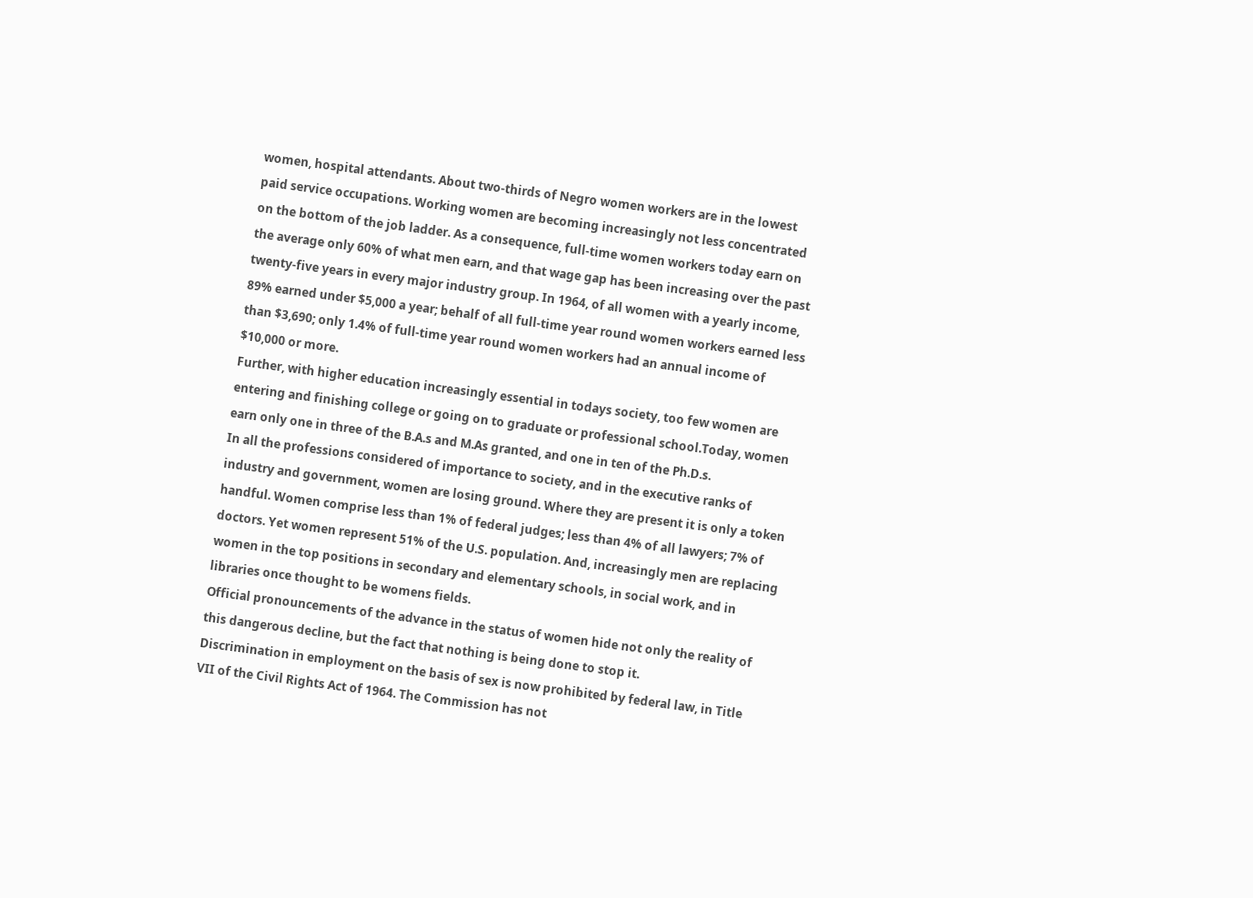women, hospital attendants. About two-thirds of Negro women workers are in the lowest paid service occupations. Working women are becoming increasingly not less concentrated on the bottom of the job ladder. As a consequence, full-time women workers today earn on the average only 60% of what men earn, and that wage gap has been increasing over the past twenty-five years in every major industry group. In 1964, of all women with a yearly income, 89% earned under $5,000 a year; behalf of all full-time year round women workers earned less than $3,690; only 1.4% of full-time year round women workers had an annual income of $10,000 or more.
Further, with higher education increasingly essential in todays society, too few women are entering and finishing college or going on to graduate or professional school.Today, women earn only one in three of the B.A.s and M.As granted, and one in ten of the Ph.D.s.
In all the professions considered of importance to society, and in the executive ranks of industry and government, women are losing ground. Where they are present it is only a token handful. Women comprise less than 1% of federal judges; less than 4% of all lawyers; 7% of doctors. Yet women represent 51% of the U.S. population. And, increasingly men are replacing women in the top positions in secondary and elementary schools, in social work, and in libraries once thought to be womens fields.
Official pronouncements of the advance in the status of women hide not only the reality of this dangerous decline, but the fact that nothing is being done to stop it.
Discrimination in employment on the basis of sex is now prohibited by federal law, in Title VII of the Civil Rights Act of 1964. The Commission has not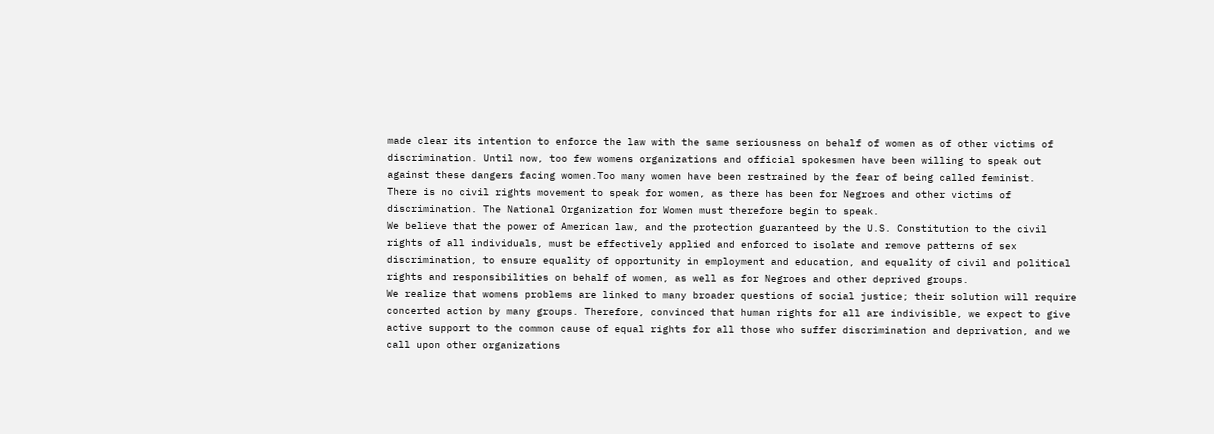made clear its intention to enforce the law with the same seriousness on behalf of women as of other victims of discrimination. Until now, too few womens organizations and official spokesmen have been willing to speak out against these dangers facing women.Too many women have been restrained by the fear of being called feminist.
There is no civil rights movement to speak for women, as there has been for Negroes and other victims of discrimination. The National Organization for Women must therefore begin to speak.
We believe that the power of American law, and the protection guaranteed by the U.S. Constitution to the civil rights of all individuals, must be effectively applied and enforced to isolate and remove patterns of sex discrimination, to ensure equality of opportunity in employment and education, and equality of civil and political rights and responsibilities on behalf of women, as well as for Negroes and other deprived groups.
We realize that womens problems are linked to many broader questions of social justice; their solution will require concerted action by many groups. Therefore, convinced that human rights for all are indivisible, we expect to give active support to the common cause of equal rights for all those who suffer discrimination and deprivation, and we call upon other organizations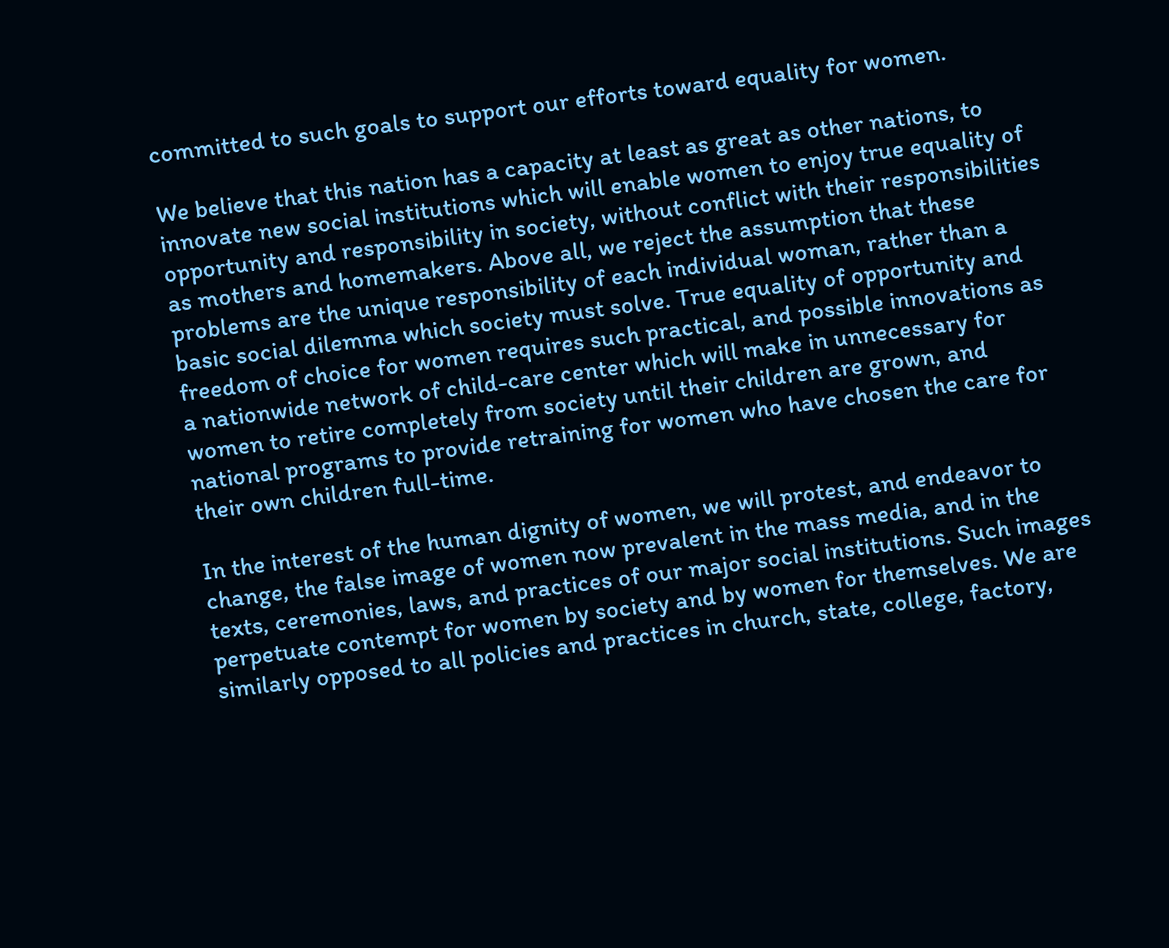committed to such goals to support our efforts toward equality for women.

We believe that this nation has a capacity at least as great as other nations, to innovate new social institutions which will enable women to enjoy true equality of opportunity and responsibility in society, without conflict with their responsibilities as mothers and homemakers. Above all, we reject the assumption that these problems are the unique responsibility of each individual woman, rather than a basic social dilemma which society must solve. True equality of opportunity and freedom of choice for women requires such practical, and possible innovations as a nationwide network of child-care center which will make in unnecessary for women to retire completely from society until their children are grown, and national programs to provide retraining for women who have chosen the care for their own children full-time.

In the interest of the human dignity of women, we will protest, and endeavor to change, the false image of women now prevalent in the mass media, and in the texts, ceremonies, laws, and practices of our major social institutions. Such images perpetuate contempt for women by society and by women for themselves. We are similarly opposed to all policies and practices in church, state, college, factory,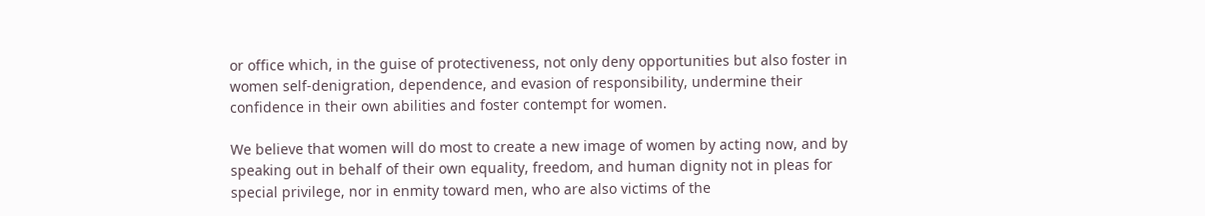or office which, in the guise of protectiveness, not only deny opportunities but also foster in women self-denigration, dependence, and evasion of responsibility, undermine their confidence in their own abilities and foster contempt for women.

We believe that women will do most to create a new image of women by acting now, and by speaking out in behalf of their own equality, freedom, and human dignity not in pleas for special privilege, nor in enmity toward men, who are also victims of the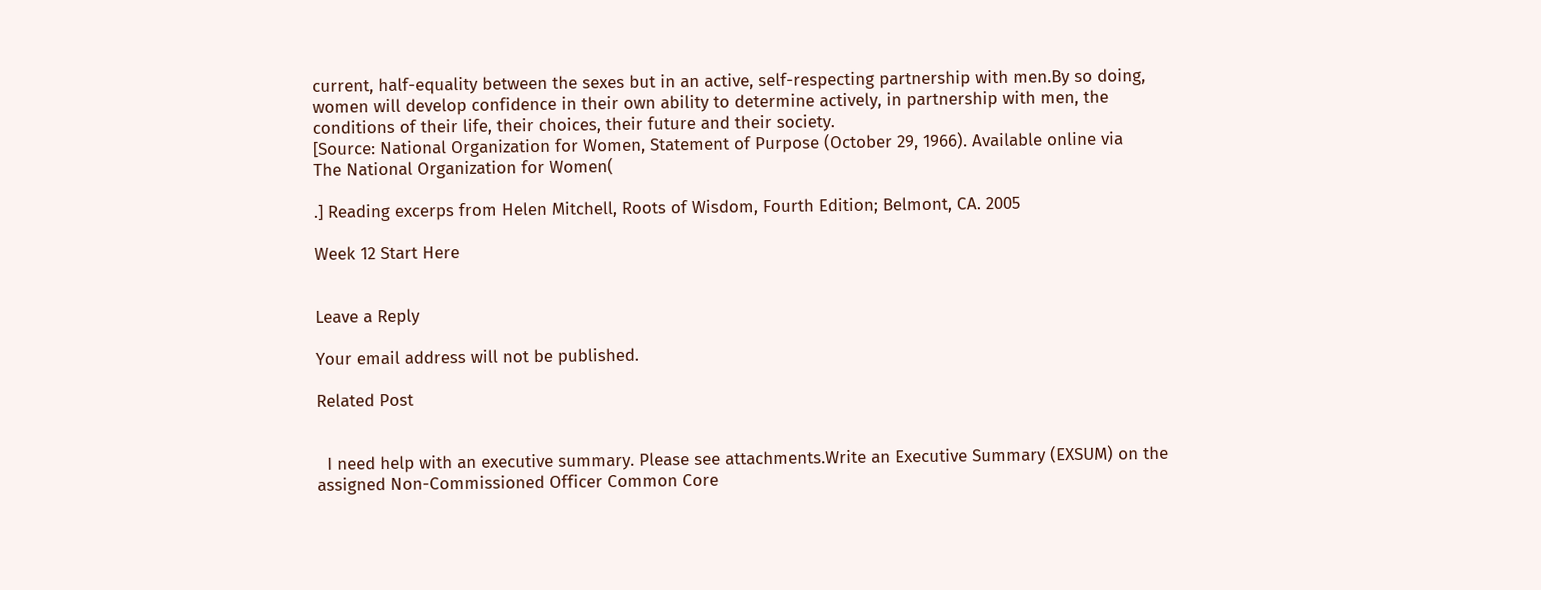current, half-equality between the sexes but in an active, self-respecting partnership with men.By so doing, women will develop confidence in their own ability to determine actively, in partnership with men, the conditions of their life, their choices, their future and their society.
[Source: National Organization for Women, Statement of Purpose (October 29, 1966). Available online via
The National Organization for Women(

.] Reading excerps from Helen Mitchell, Roots of Wisdom, Fourth Edition; Belmont, CA. 2005

Week 12 Start Here


Leave a Reply

Your email address will not be published.

Related Post


  I need help with an executive summary. Please see attachments.Write an Executive Summary (EXSUM) on the assigned Non-Commissioned Officer Common Core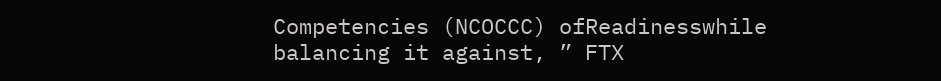Competencies (NCOCCC) ofReadinesswhile balancing it against, ” FTX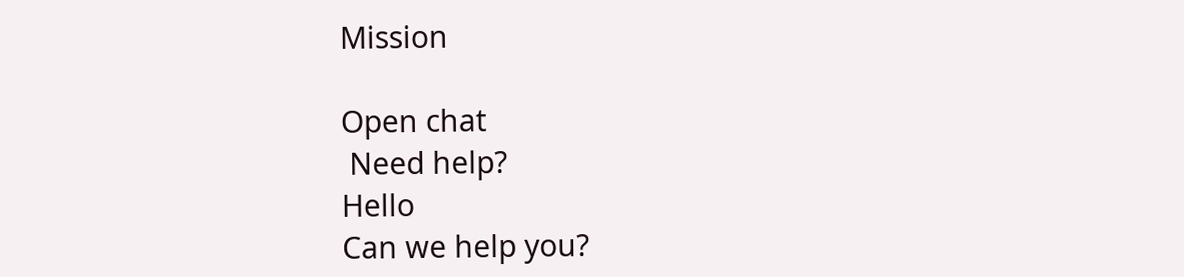Mission

Open chat
 Need help?
Hello
Can we help you?